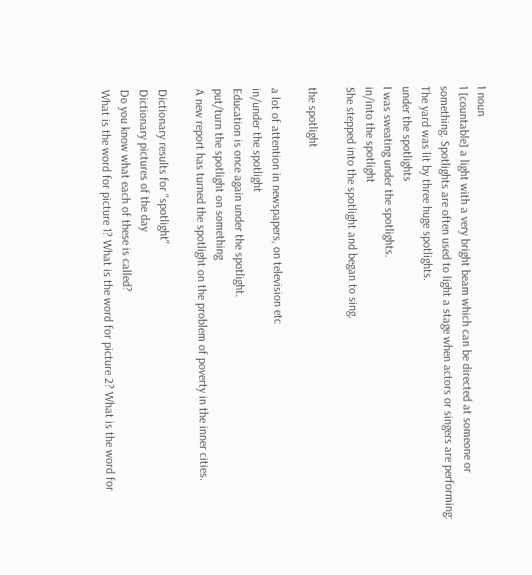1 noun
1 [countable] a light with a very bright beam which can be directed at someone or something. Spotlights are often used to light a stage when actors or singers are performing:
The yard was lit by three huge spotlights.
under the spotlights
I was sweating under the spotlights.
in/into the spotlight
She stepped into the spotlight and began to sing.

the spotlight

a lot of attention in newspapers, on television etc
in/under the spotlight
Education is once again under the spotlight.
put/turn the spotlight on something
A new report has turned the spotlight on the problem of poverty in the inner cities.

Dictionary results for "spotlight"
Dictionary pictures of the day
Do you know what each of these is called?
What is the word for picture 1? What is the word for picture 2? What is the word for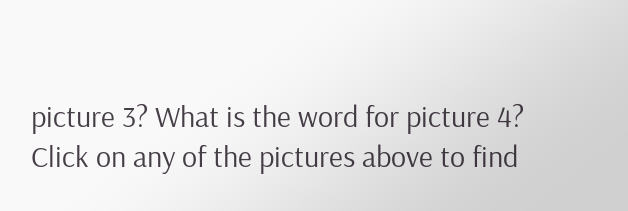picture 3? What is the word for picture 4?
Click on any of the pictures above to find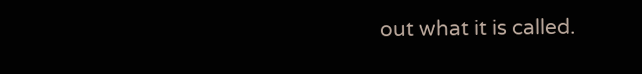out what it is called.